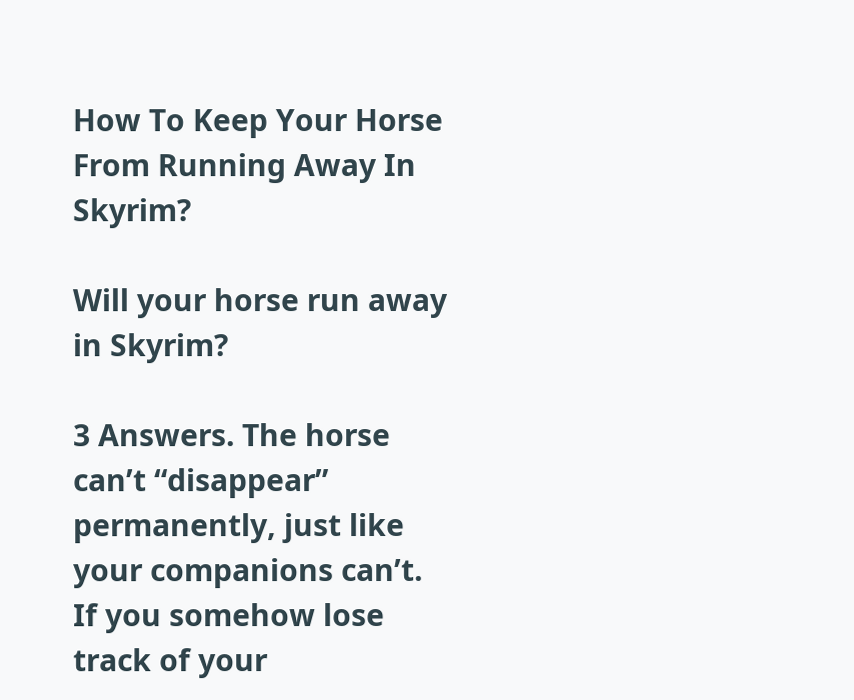How To Keep Your Horse From Running Away In Skyrim?

Will your horse run away in Skyrim?

3 Answers. The horse can’t “disappear” permanently, just like your companions can’t. If you somehow lose track of your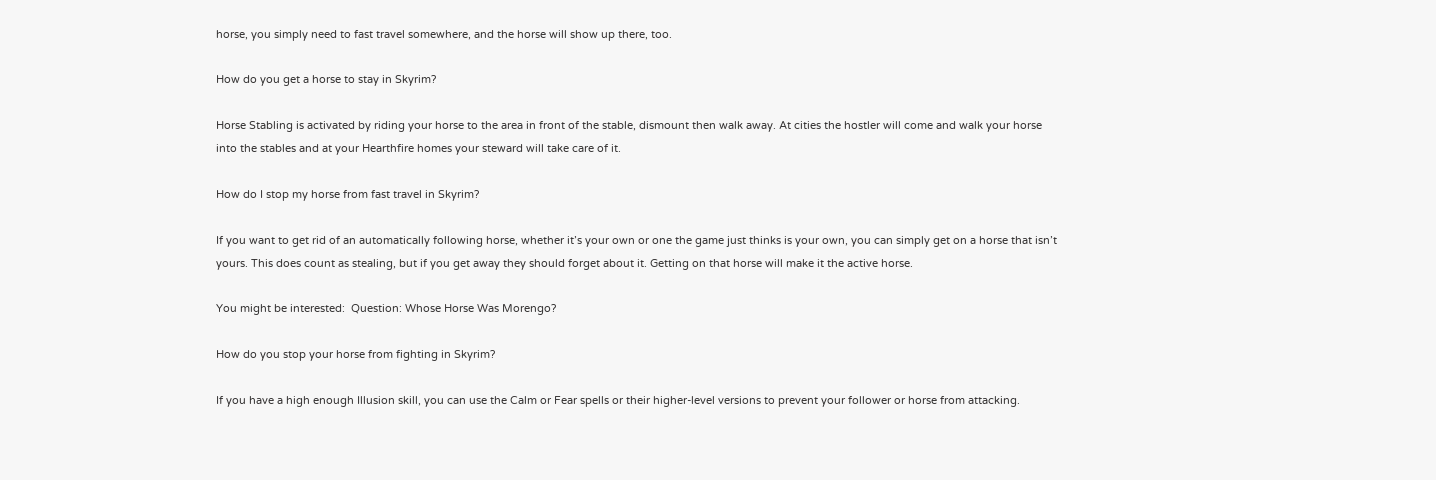horse, you simply need to fast travel somewhere, and the horse will show up there, too.

How do you get a horse to stay in Skyrim?

Horse Stabling is activated by riding your horse to the area in front of the stable, dismount then walk away. At cities the hostler will come and walk your horse into the stables and at your Hearthfire homes your steward will take care of it.

How do I stop my horse from fast travel in Skyrim?

If you want to get rid of an automatically following horse, whether it’s your own or one the game just thinks is your own, you can simply get on a horse that isn’t yours. This does count as stealing, but if you get away they should forget about it. Getting on that horse will make it the active horse.

You might be interested:  Question: Whose Horse Was Morengo?

How do you stop your horse from fighting in Skyrim?

If you have a high enough Illusion skill, you can use the Calm or Fear spells or their higher-level versions to prevent your follower or horse from attacking.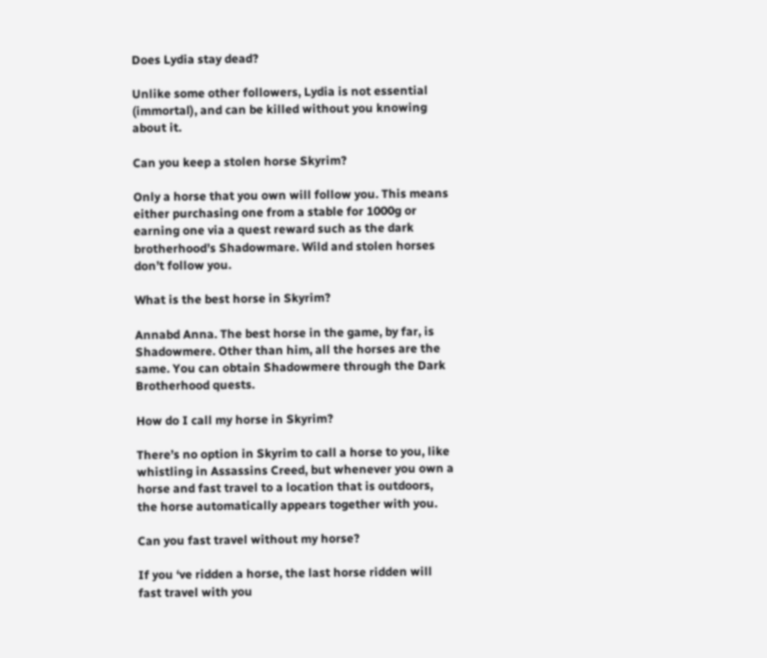Does Lydia stay dead?

Unlike some other followers, Lydia is not essential (immortal), and can be killed without you knowing about it.

Can you keep a stolen horse Skyrim?

Only a horse that you own will follow you. This means either purchasing one from a stable for 1000g or earning one via a quest reward such as the dark brotherhood’s Shadowmare. Wild and stolen horses don’t follow you.

What is the best horse in Skyrim?

Annabd Anna. The best horse in the game, by far, is Shadowmere. Other than him, all the horses are the same. You can obtain Shadowmere through the Dark Brotherhood quests.

How do I call my horse in Skyrim?

There’s no option in Skyrim to call a horse to you, like whistling in Assassins Creed, but whenever you own a horse and fast travel to a location that is outdoors, the horse automatically appears together with you.

Can you fast travel without my horse?

If you ‘ve ridden a horse, the last horse ridden will fast travel with you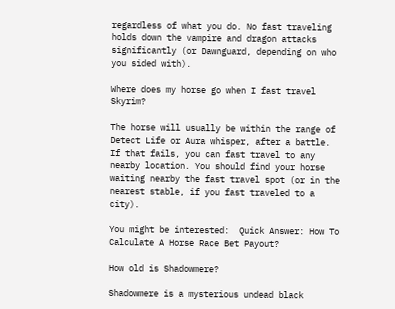regardless of what you do. No fast traveling holds down the vampire and dragon attacks significantly (or Dawnguard, depending on who you sided with).

Where does my horse go when I fast travel Skyrim?

The horse will usually be within the range of Detect Life or Aura whisper, after a battle. If that fails, you can fast travel to any nearby location. You should find your horse waiting nearby the fast travel spot (or in the nearest stable, if you fast traveled to a city).

You might be interested:  Quick Answer: How To Calculate A Horse Race Bet Payout?

How old is Shadowmere?

Shadowmere is a mysterious undead black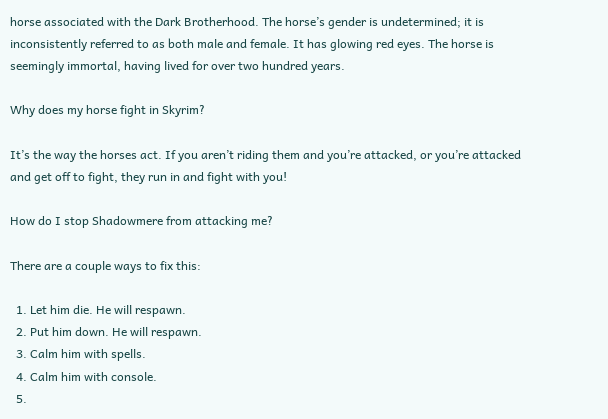horse associated with the Dark Brotherhood. The horse’s gender is undetermined; it is inconsistently referred to as both male and female. It has glowing red eyes. The horse is seemingly immortal, having lived for over two hundred years.

Why does my horse fight in Skyrim?

It’s the way the horses act. If you aren’t riding them and you’re attacked, or you’re attacked and get off to fight, they run in and fight with you!

How do I stop Shadowmere from attacking me?

There are a couple ways to fix this:

  1. Let him die. He will respawn.
  2. Put him down. He will respawn.
  3. Calm him with spells.
  4. Calm him with console.
  5.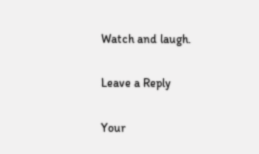Watch and laugh.

Leave a Reply

Your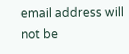email address will not be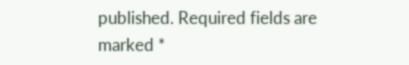published. Required fields are marked *